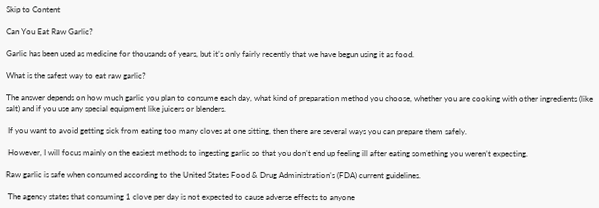Skip to Content

Can You Eat Raw Garlic?

Garlic has been used as medicine for thousands of years, but it’s only fairly recently that we have begun using it as food.

What is the safest way to eat raw garlic?

The answer depends on how much garlic you plan to consume each day, what kind of preparation method you choose, whether you are cooking with other ingredients (like salt) and if you use any special equipment like juicers or blenders.

 If you want to avoid getting sick from eating too many cloves at one sitting, then there are several ways you can prepare them safely.

 However, I will focus mainly on the easiest methods to ingesting garlic so that you don’t end up feeling ill after eating something you weren’t expecting.

Raw garlic is safe when consumed according to the United States Food & Drug Administration’s (FDA) current guidelines.

 The agency states that consuming 1 clove per day is not expected to cause adverse effects to anyone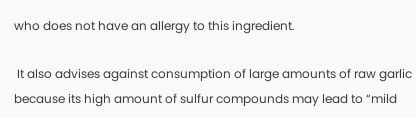who does not have an allergy to this ingredient.

 It also advises against consumption of large amounts of raw garlic because its high amount of sulfur compounds may lead to “mild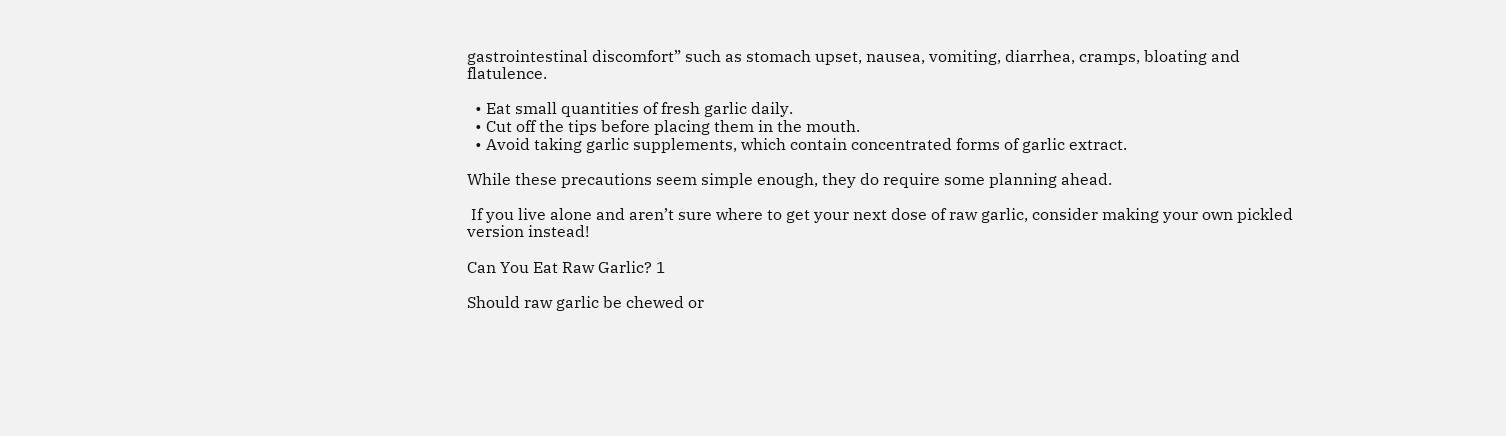gastrointestinal discomfort” such as stomach upset, nausea, vomiting, diarrhea, cramps, bloating and flatulence.

  • Eat small quantities of fresh garlic daily.
  • Cut off the tips before placing them in the mouth.
  • Avoid taking garlic supplements, which contain concentrated forms of garlic extract.

While these precautions seem simple enough, they do require some planning ahead.

 If you live alone and aren’t sure where to get your next dose of raw garlic, consider making your own pickled version instead!

Can You Eat Raw Garlic? 1

Should raw garlic be chewed or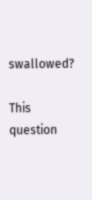swallowed?

This question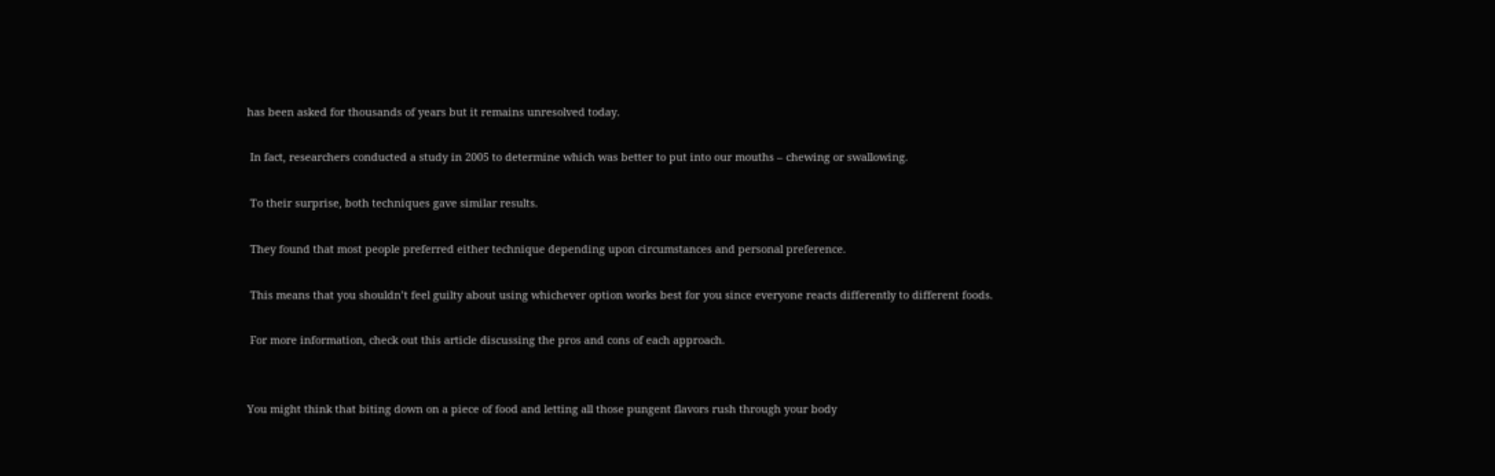has been asked for thousands of years but it remains unresolved today.

 In fact, researchers conducted a study in 2005 to determine which was better to put into our mouths – chewing or swallowing.

 To their surprise, both techniques gave similar results.

 They found that most people preferred either technique depending upon circumstances and personal preference.

 This means that you shouldn’t feel guilty about using whichever option works best for you since everyone reacts differently to different foods.

 For more information, check out this article discussing the pros and cons of each approach.


You might think that biting down on a piece of food and letting all those pungent flavors rush through your body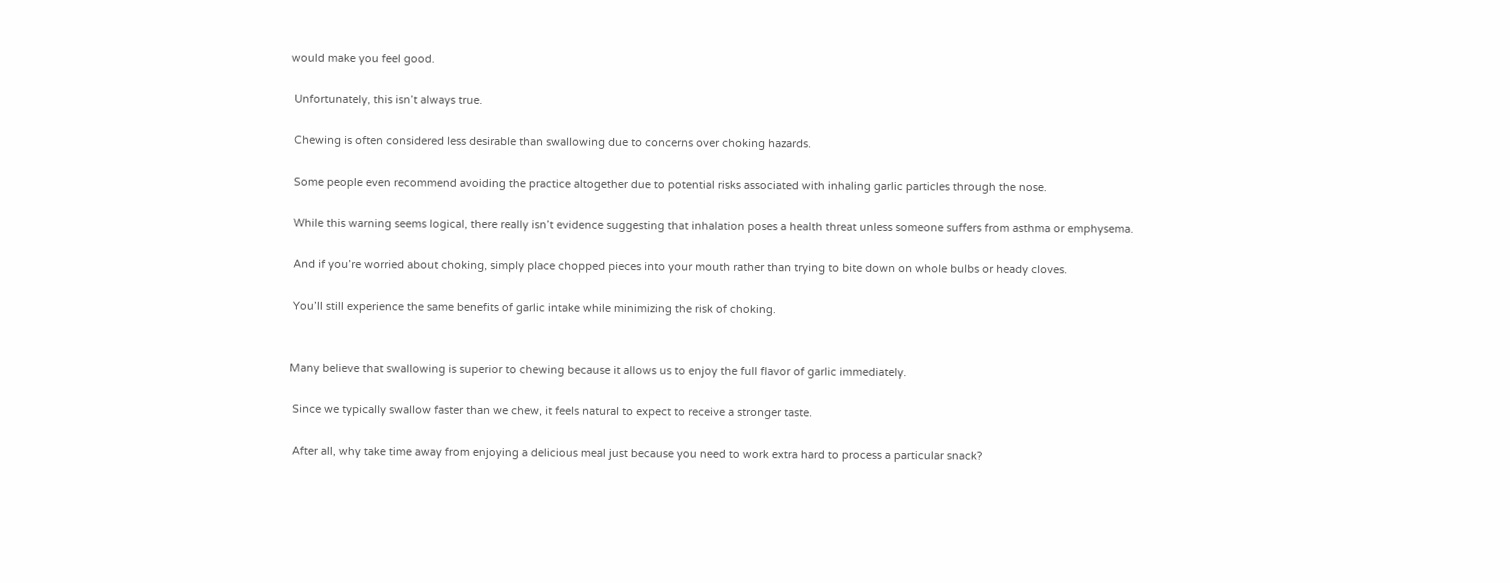would make you feel good.

 Unfortunately, this isn’t always true.

 Chewing is often considered less desirable than swallowing due to concerns over choking hazards.

 Some people even recommend avoiding the practice altogether due to potential risks associated with inhaling garlic particles through the nose.

 While this warning seems logical, there really isn’t evidence suggesting that inhalation poses a health threat unless someone suffers from asthma or emphysema.

 And if you’re worried about choking, simply place chopped pieces into your mouth rather than trying to bite down on whole bulbs or heady cloves.

 You’ll still experience the same benefits of garlic intake while minimizing the risk of choking.


Many believe that swallowing is superior to chewing because it allows us to enjoy the full flavor of garlic immediately.

 Since we typically swallow faster than we chew, it feels natural to expect to receive a stronger taste.

 After all, why take time away from enjoying a delicious meal just because you need to work extra hard to process a particular snack?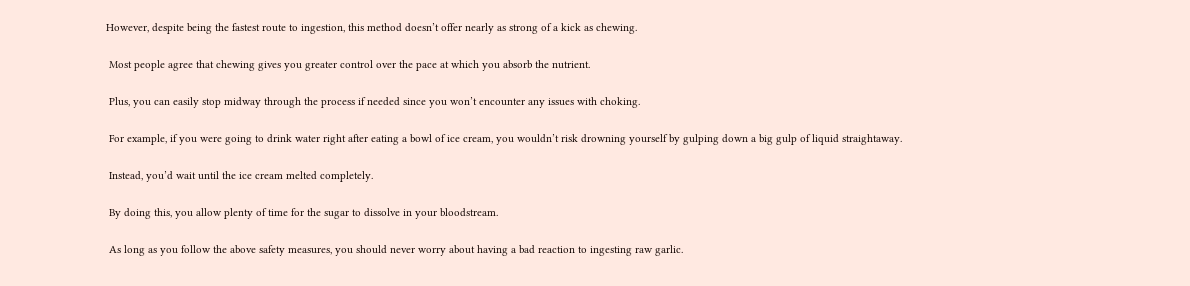However, despite being the fastest route to ingestion, this method doesn’t offer nearly as strong of a kick as chewing.

 Most people agree that chewing gives you greater control over the pace at which you absorb the nutrient.

 Plus, you can easily stop midway through the process if needed since you won’t encounter any issues with choking.

 For example, if you were going to drink water right after eating a bowl of ice cream, you wouldn’t risk drowning yourself by gulping down a big gulp of liquid straightaway.

 Instead, you’d wait until the ice cream melted completely.

 By doing this, you allow plenty of time for the sugar to dissolve in your bloodstream.

 As long as you follow the above safety measures, you should never worry about having a bad reaction to ingesting raw garlic.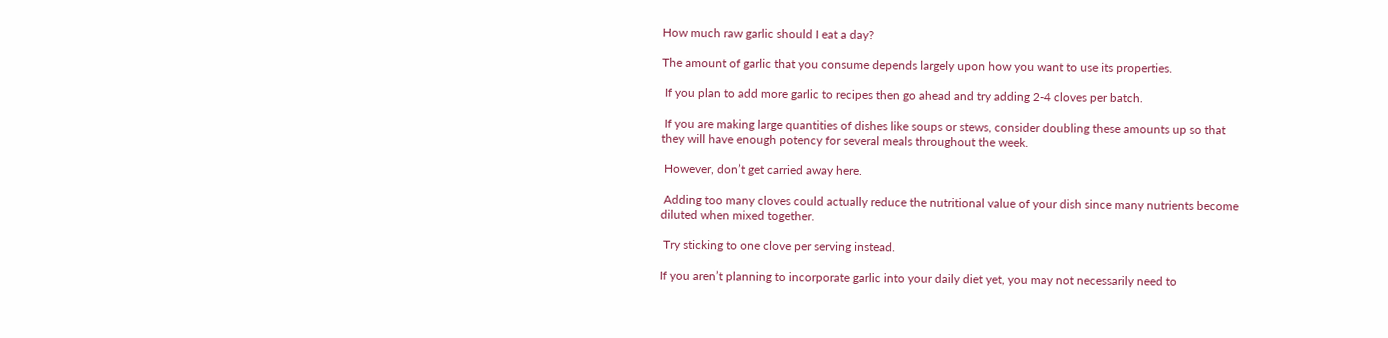How much raw garlic should I eat a day?

The amount of garlic that you consume depends largely upon how you want to use its properties.

 If you plan to add more garlic to recipes then go ahead and try adding 2-4 cloves per batch.

 If you are making large quantities of dishes like soups or stews, consider doubling these amounts up so that they will have enough potency for several meals throughout the week.

 However, don’t get carried away here.

 Adding too many cloves could actually reduce the nutritional value of your dish since many nutrients become diluted when mixed together.

 Try sticking to one clove per serving instead.

If you aren’t planning to incorporate garlic into your daily diet yet, you may not necessarily need to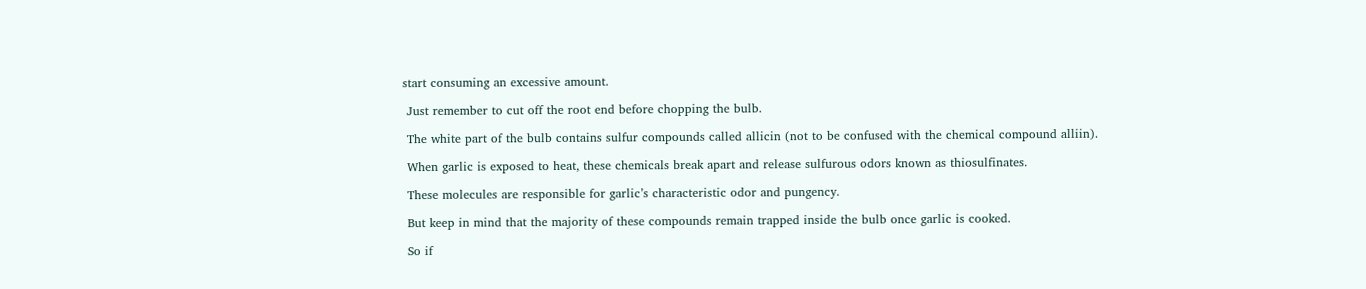start consuming an excessive amount.

 Just remember to cut off the root end before chopping the bulb.

 The white part of the bulb contains sulfur compounds called allicin (not to be confused with the chemical compound alliin).

 When garlic is exposed to heat, these chemicals break apart and release sulfurous odors known as thiosulfinates.

 These molecules are responsible for garlic’s characteristic odor and pungency.

 But keep in mind that the majority of these compounds remain trapped inside the bulb once garlic is cooked.

 So if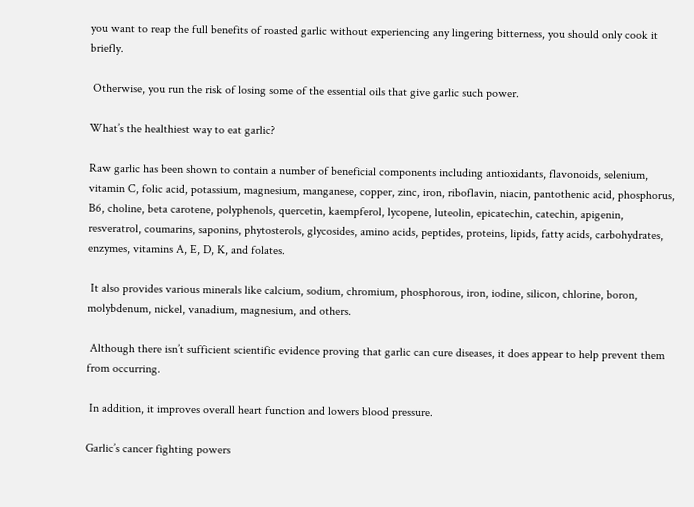you want to reap the full benefits of roasted garlic without experiencing any lingering bitterness, you should only cook it briefly.

 Otherwise, you run the risk of losing some of the essential oils that give garlic such power.

What’s the healthiest way to eat garlic?

Raw garlic has been shown to contain a number of beneficial components including antioxidants, flavonoids, selenium, vitamin C, folic acid, potassium, magnesium, manganese, copper, zinc, iron, riboflavin, niacin, pantothenic acid, phosphorus, B6, choline, beta carotene, polyphenols, quercetin, kaempferol, lycopene, luteolin, epicatechin, catechin, apigenin, resveratrol, coumarins, saponins, phytosterols, glycosides, amino acids, peptides, proteins, lipids, fatty acids, carbohydrates, enzymes, vitamins A, E, D, K, and folates.

 It also provides various minerals like calcium, sodium, chromium, phosphorous, iron, iodine, silicon, chlorine, boron, molybdenum, nickel, vanadium, magnesium, and others.

 Although there isn’t sufficient scientific evidence proving that garlic can cure diseases, it does appear to help prevent them from occurring.

 In addition, it improves overall heart function and lowers blood pressure.

Garlic’s cancer fighting powers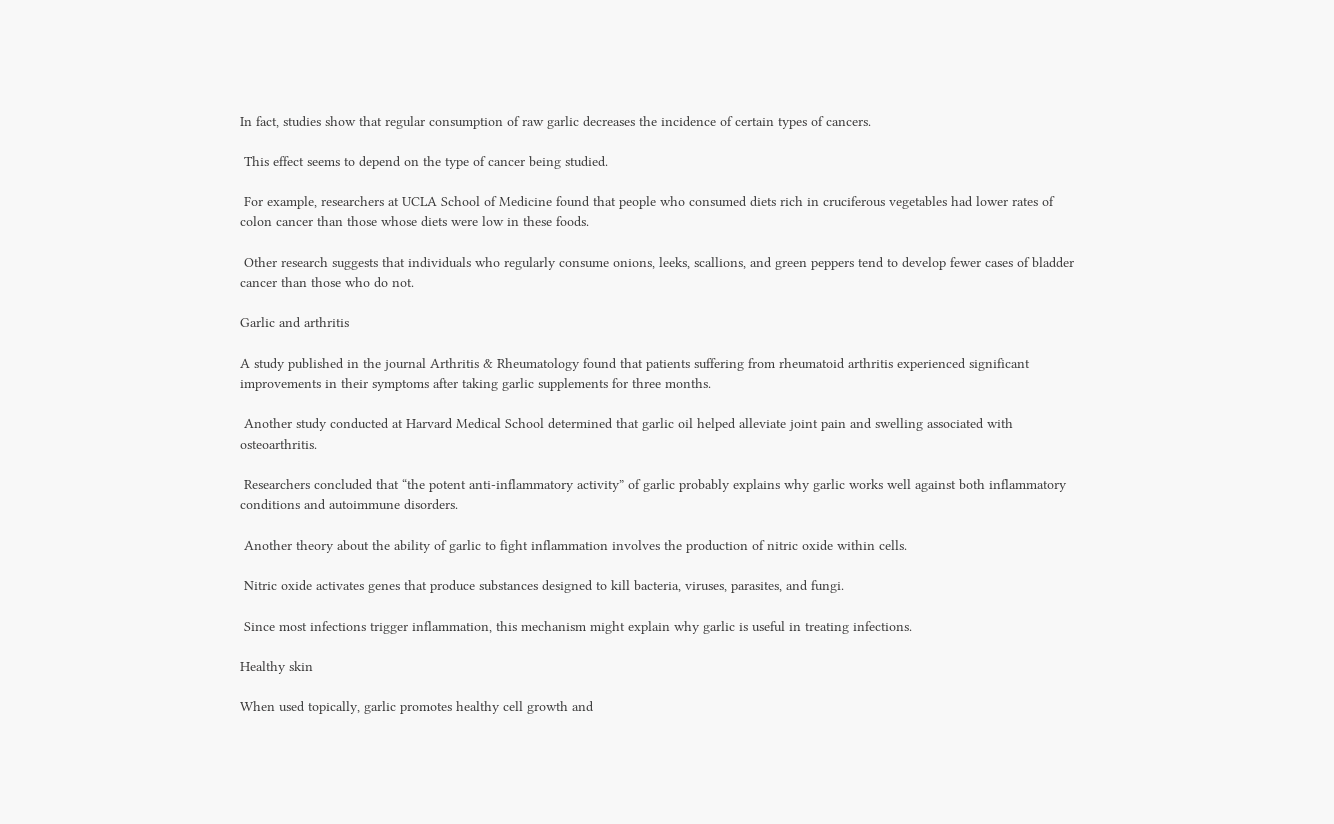In fact, studies show that regular consumption of raw garlic decreases the incidence of certain types of cancers.

 This effect seems to depend on the type of cancer being studied.

 For example, researchers at UCLA School of Medicine found that people who consumed diets rich in cruciferous vegetables had lower rates of colon cancer than those whose diets were low in these foods.

 Other research suggests that individuals who regularly consume onions, leeks, scallions, and green peppers tend to develop fewer cases of bladder cancer than those who do not.

Garlic and arthritis

A study published in the journal Arthritis & Rheumatology found that patients suffering from rheumatoid arthritis experienced significant improvements in their symptoms after taking garlic supplements for three months.

 Another study conducted at Harvard Medical School determined that garlic oil helped alleviate joint pain and swelling associated with osteoarthritis.

 Researchers concluded that “the potent anti-inflammatory activity” of garlic probably explains why garlic works well against both inflammatory conditions and autoimmune disorders.

 Another theory about the ability of garlic to fight inflammation involves the production of nitric oxide within cells.

 Nitric oxide activates genes that produce substances designed to kill bacteria, viruses, parasites, and fungi.

 Since most infections trigger inflammation, this mechanism might explain why garlic is useful in treating infections.

Healthy skin

When used topically, garlic promotes healthy cell growth and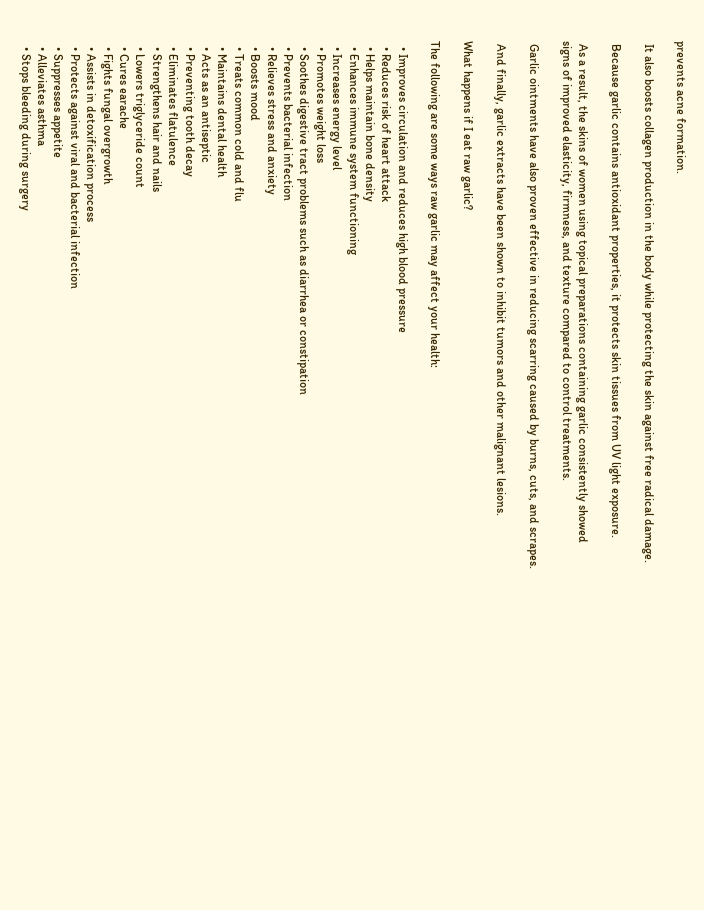prevents acne formation.

 It also boosts collagen production in the body while protecting the skin against free radical damage.

 Because garlic contains antioxidant properties, it protects skin tissues from UV light exposure.

 As a result, the skins of women using topical preparations containing garlic consistently showed signs of improved elasticity, firmness, and texture compared to control treatments.

 Garlic ointments have also proven effective in reducing scarring caused by burns, cuts, and scrapes.

 And finally, garlic extracts have been shown to inhibit tumors and other malignant lesions.

What happens if I eat raw garlic?

The following are some ways raw garlic may affect your health:

  • Improves circulation and reduces high blood pressure
  • Reduces risk of heart attack
  • Helps maintain bone density
  • Enhances immune system functioning
  • Increases energy level
  • Promotes weight loss
  • Soothes digestive tract problems such as diarrhea or constipation
  • Prevents bacterial infection
  • Relieves stress and anxiety
  • Boosts mood
  • Treats common cold and flu
  • Maintains dental health
  • Acts as an antiseptic
  • Preventing tooth decay
  • Eliminates flatulence
  • Strengthens hair and nails
  • Lowers triglyceride count
  • Cures earache
  • Fights fungal overgrowth
  • Assists in detoxification process
  • Protects against viral and bacterial infection
  • Suppresses appetite
  • Alleviates asthma
  • Stops bleeding during surgery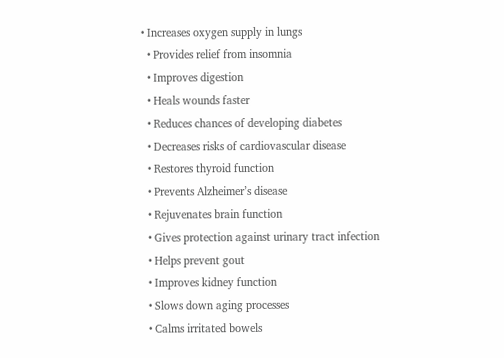• Increases oxygen supply in lungs
  • Provides relief from insomnia
  • Improves digestion
  • Heals wounds faster
  • Reduces chances of developing diabetes
  • Decreases risks of cardiovascular disease
  • Restores thyroid function
  • Prevents Alzheimer’s disease
  • Rejuvenates brain function
  • Gives protection against urinary tract infection
  • Helps prevent gout
  • Improves kidney function
  • Slows down aging processes
  • Calms irritated bowels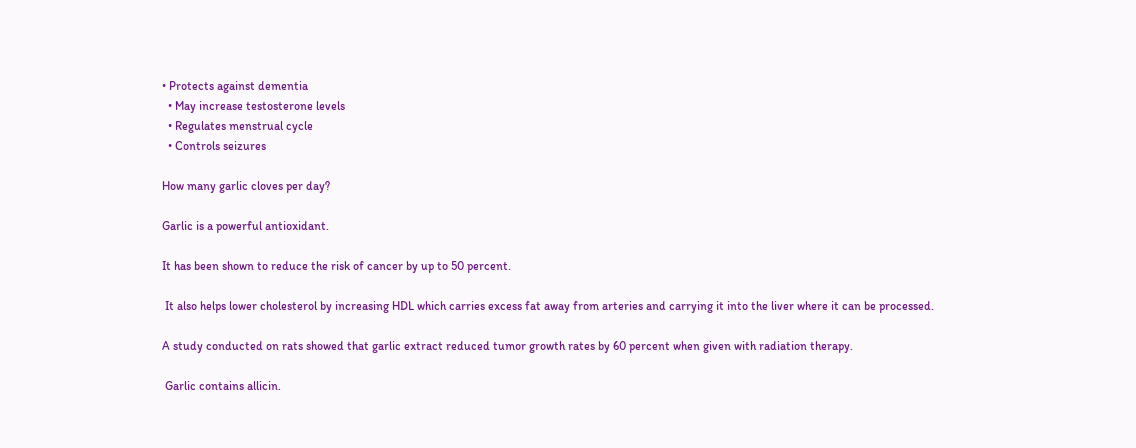• Protects against dementia
  • May increase testosterone levels
  • Regulates menstrual cycle
  • Controls seizures

How many garlic cloves per day?

Garlic is a powerful antioxidant.

It has been shown to reduce the risk of cancer by up to 50 percent.

 It also helps lower cholesterol by increasing HDL which carries excess fat away from arteries and carrying it into the liver where it can be processed.

A study conducted on rats showed that garlic extract reduced tumor growth rates by 60 percent when given with radiation therapy.

 Garlic contains allicin.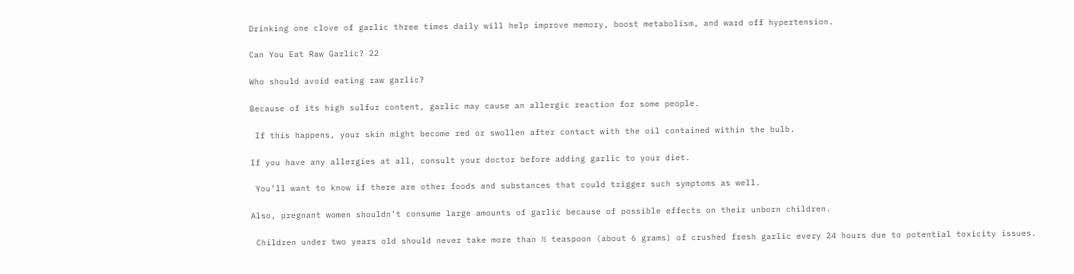Drinking one clove of garlic three times daily will help improve memory, boost metabolism, and ward off hypertension.

Can You Eat Raw Garlic? 22

Who should avoid eating raw garlic?

Because of its high sulfur content, garlic may cause an allergic reaction for some people.

 If this happens, your skin might become red or swollen after contact with the oil contained within the bulb.

If you have any allergies at all, consult your doctor before adding garlic to your diet.

 You’ll want to know if there are other foods and substances that could trigger such symptoms as well.

Also, pregnant women shouldn’t consume large amounts of garlic because of possible effects on their unborn children.

 Children under two years old should never take more than ½ teaspoon (about 6 grams) of crushed fresh garlic every 24 hours due to potential toxicity issues.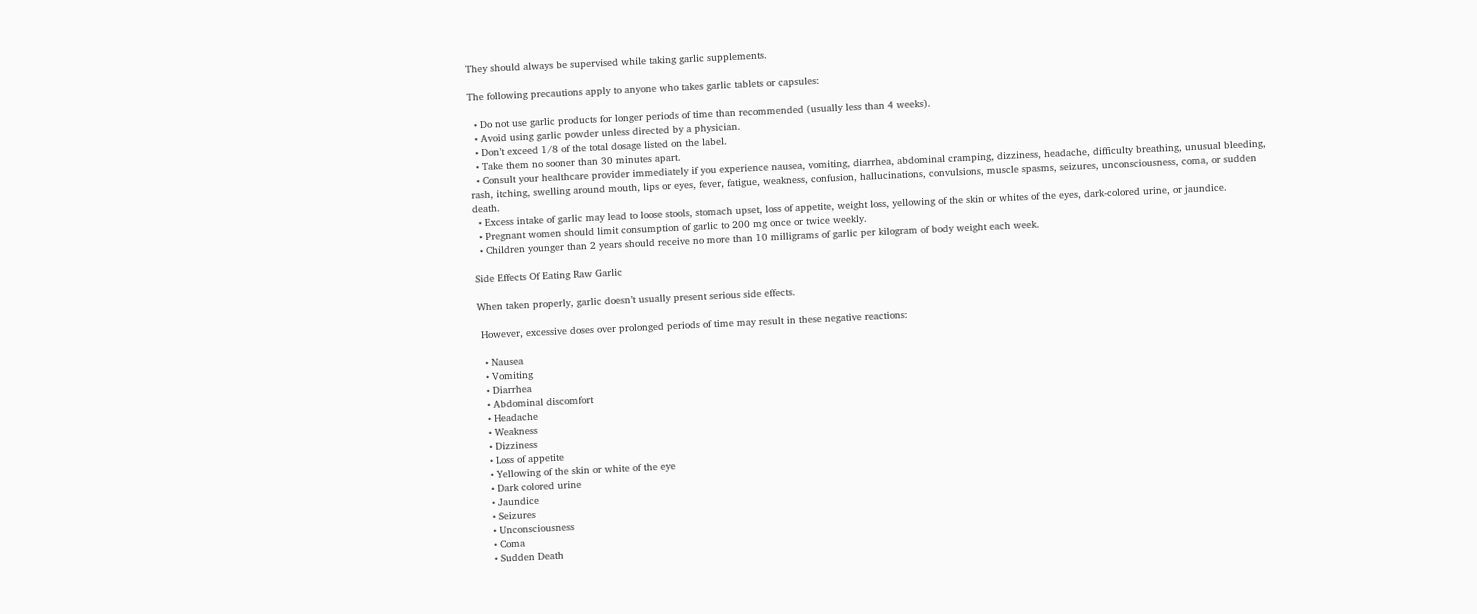They should always be supervised while taking garlic supplements.

The following precautions apply to anyone who takes garlic tablets or capsules:

  • Do not use garlic products for longer periods of time than recommended (usually less than 4 weeks).
  • Avoid using garlic powder unless directed by a physician.
  • Don’t exceed 1/8 of the total dosage listed on the label.
  • Take them no sooner than 30 minutes apart.
  • Consult your healthcare provider immediately if you experience nausea, vomiting, diarrhea, abdominal cramping, dizziness, headache, difficulty breathing, unusual bleeding, rash, itching, swelling around mouth, lips or eyes, fever, fatigue, weakness, confusion, hallucinations, convulsions, muscle spasms, seizures, unconsciousness, coma, or sudden death.
  • Excess intake of garlic may lead to loose stools, stomach upset, loss of appetite, weight loss, yellowing of the skin or whites of the eyes, dark-colored urine, or jaundice.
  • Pregnant women should limit consumption of garlic to 200 mg once or twice weekly.
  • Children younger than 2 years should receive no more than 10 milligrams of garlic per kilogram of body weight each week.

Side Effects Of Eating Raw Garlic

When taken properly, garlic doesn’t usually present serious side effects.

 However, excessive doses over prolonged periods of time may result in these negative reactions:

  • Nausea
  • Vomiting
  • Diarrhea
  • Abdominal discomfort
  • Headache
  • Weakness
  • Dizziness
  • Loss of appetite
  • Yellowing of the skin or white of the eye
  • Dark colored urine
  • Jaundice
  • Seizures
  • Unconsciousness
  • Coma
  • Sudden Death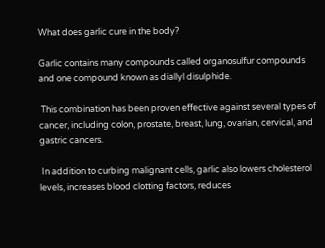What does garlic cure in the body?

Garlic contains many compounds called organosulfur compounds and one compound known as diallyl disulphide.

 This combination has been proven effective against several types of cancer, including colon, prostate, breast, lung, ovarian, cervical, and gastric cancers.

 In addition to curbing malignant cells, garlic also lowers cholesterol levels, increases blood clotting factors, reduces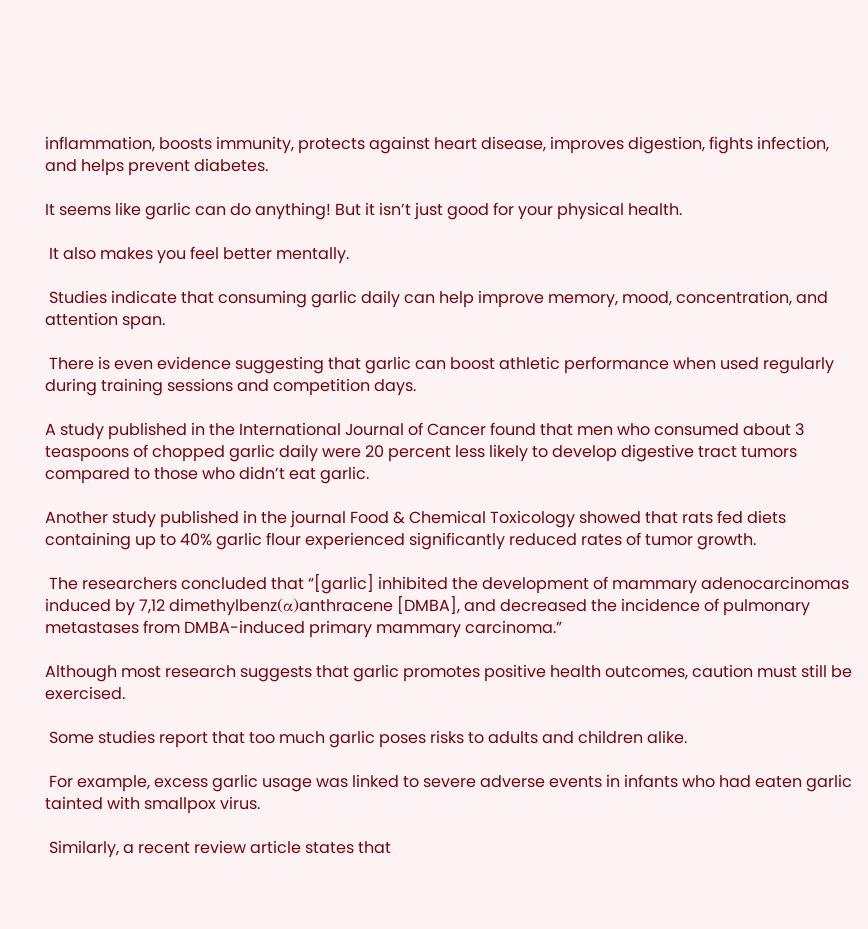inflammation, boosts immunity, protects against heart disease, improves digestion, fights infection, and helps prevent diabetes.

It seems like garlic can do anything! But it isn’t just good for your physical health.

 It also makes you feel better mentally.

 Studies indicate that consuming garlic daily can help improve memory, mood, concentration, and attention span.

 There is even evidence suggesting that garlic can boost athletic performance when used regularly during training sessions and competition days.

A study published in the International Journal of Cancer found that men who consumed about 3 teaspoons of chopped garlic daily were 20 percent less likely to develop digestive tract tumors compared to those who didn’t eat garlic.

Another study published in the journal Food & Chemical Toxicology showed that rats fed diets containing up to 40% garlic flour experienced significantly reduced rates of tumor growth.

 The researchers concluded that “[garlic] inhibited the development of mammary adenocarcinomas induced by 7,12 dimethylbenz(α)anthracene [DMBA], and decreased the incidence of pulmonary metastases from DMBA-induced primary mammary carcinoma.”

Although most research suggests that garlic promotes positive health outcomes, caution must still be exercised.

 Some studies report that too much garlic poses risks to adults and children alike.

 For example, excess garlic usage was linked to severe adverse events in infants who had eaten garlic tainted with smallpox virus.

 Similarly, a recent review article states that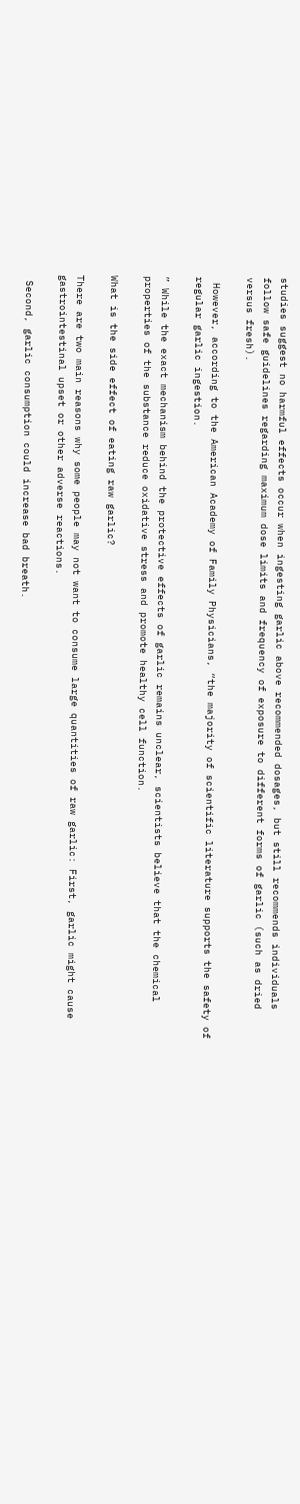studies suggest no harmful effects occur when ingesting garlic above recommended dosages, but still recommends individuals follow safe guidelines regarding maximum dose limits and frequency of exposure to different forms of garlic (such as dried versus fresh).

 However, according to the American Academy of Family Physicians, “the majority of scientific literature supports the safety of regular garlic ingestion.

” While the exact mechanism behind the protective effects of garlic remains unclear, scientists believe that the chemical properties of the substance reduce oxidative stress and promote healthy cell function.

What is the side effect of eating raw garlic?

There are two main reasons why some people may not want to consume large quantities of raw garlic: First, garlic might cause gastrointestinal upset or other adverse reactions.

 Second, garlic consumption could increase bad breath.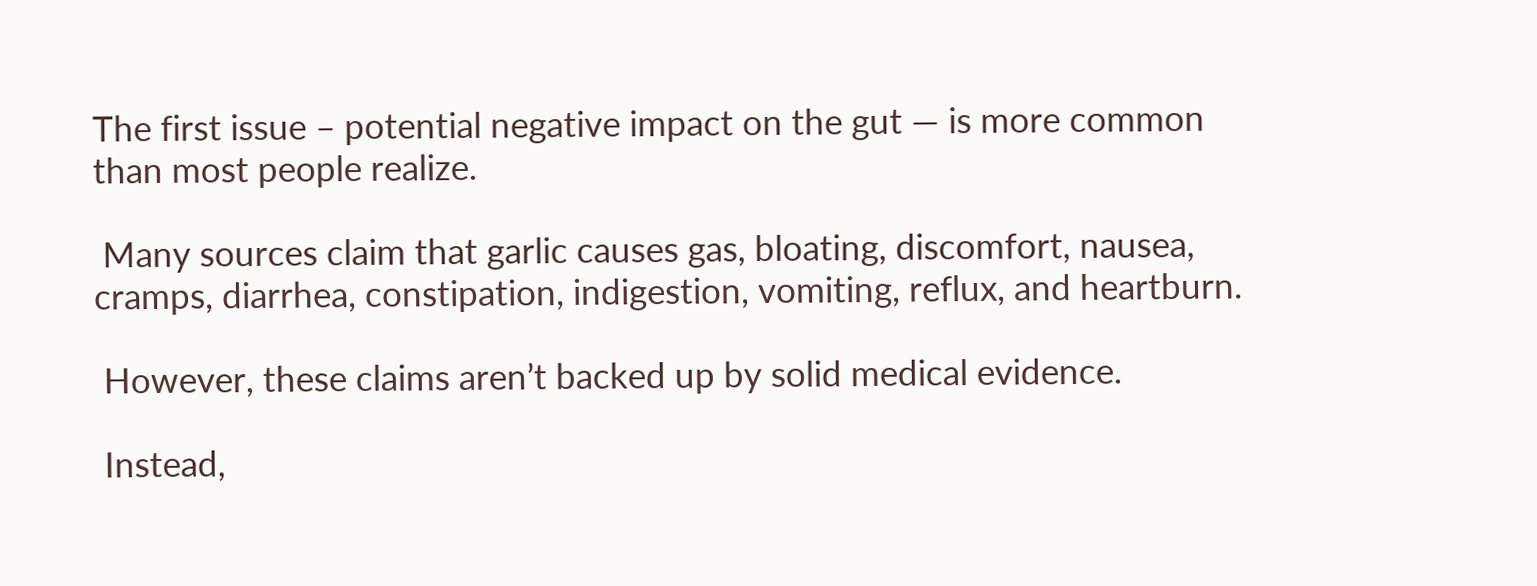The first issue – potential negative impact on the gut — is more common than most people realize.

 Many sources claim that garlic causes gas, bloating, discomfort, nausea, cramps, diarrhea, constipation, indigestion, vomiting, reflux, and heartburn.

 However, these claims aren’t backed up by solid medical evidence.

 Instead,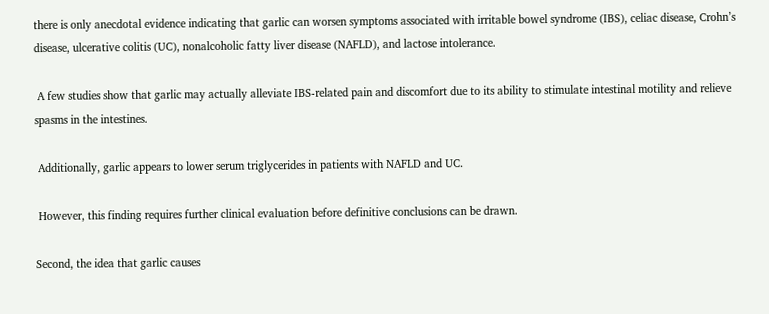there is only anecdotal evidence indicating that garlic can worsen symptoms associated with irritable bowel syndrome (IBS), celiac disease, Crohn’s disease, ulcerative colitis (UC), nonalcoholic fatty liver disease (NAFLD), and lactose intolerance.

 A few studies show that garlic may actually alleviate IBS-related pain and discomfort due to its ability to stimulate intestinal motility and relieve spasms in the intestines.

 Additionally, garlic appears to lower serum triglycerides in patients with NAFLD and UC.

 However, this finding requires further clinical evaluation before definitive conclusions can be drawn.

Second, the idea that garlic causes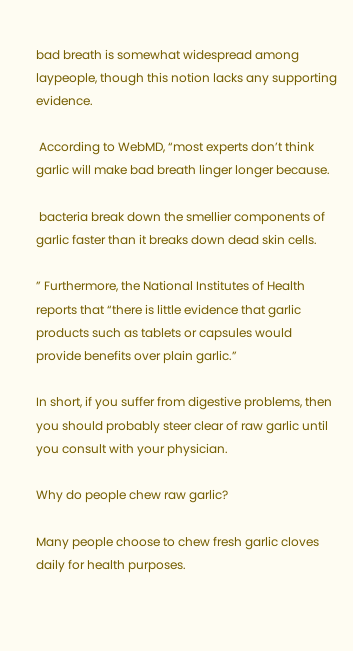bad breath is somewhat widespread among laypeople, though this notion lacks any supporting evidence.

 According to WebMD, “most experts don’t think garlic will make bad breath linger longer because.

 bacteria break down the smellier components of garlic faster than it breaks down dead skin cells.

” Furthermore, the National Institutes of Health reports that “there is little evidence that garlic products such as tablets or capsules would provide benefits over plain garlic.”

In short, if you suffer from digestive problems, then you should probably steer clear of raw garlic until you consult with your physician.

Why do people chew raw garlic?

Many people choose to chew fresh garlic cloves daily for health purposes.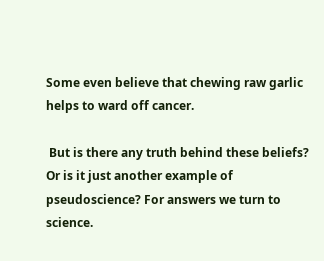Some even believe that chewing raw garlic helps to ward off cancer.

 But is there any truth behind these beliefs? Or is it just another example of pseudoscience? For answers we turn to science.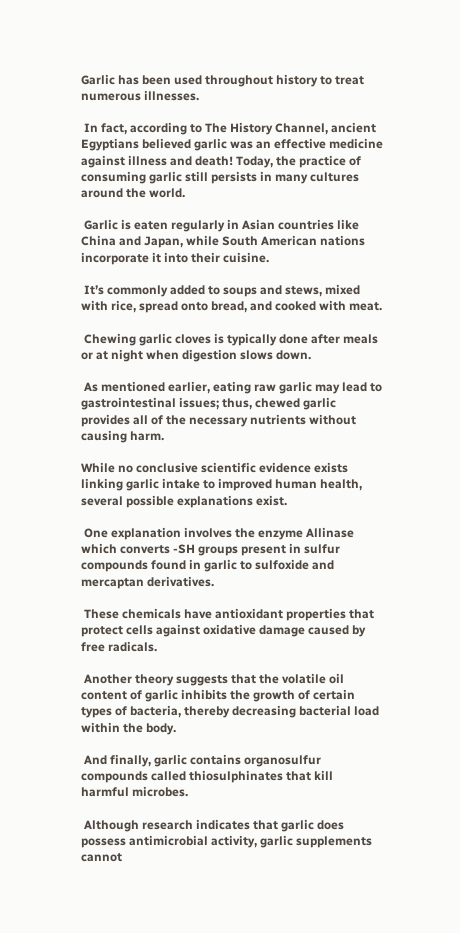Garlic has been used throughout history to treat numerous illnesses.

 In fact, according to The History Channel, ancient Egyptians believed garlic was an effective medicine against illness and death! Today, the practice of consuming garlic still persists in many cultures around the world.

 Garlic is eaten regularly in Asian countries like China and Japan, while South American nations incorporate it into their cuisine.

 It’s commonly added to soups and stews, mixed with rice, spread onto bread, and cooked with meat.

 Chewing garlic cloves is typically done after meals or at night when digestion slows down.

 As mentioned earlier, eating raw garlic may lead to gastrointestinal issues; thus, chewed garlic provides all of the necessary nutrients without causing harm.

While no conclusive scientific evidence exists linking garlic intake to improved human health, several possible explanations exist.

 One explanation involves the enzyme Allinase which converts -SH groups present in sulfur compounds found in garlic to sulfoxide and mercaptan derivatives.

 These chemicals have antioxidant properties that protect cells against oxidative damage caused by free radicals.

 Another theory suggests that the volatile oil content of garlic inhibits the growth of certain types of bacteria, thereby decreasing bacterial load within the body.

 And finally, garlic contains organosulfur compounds called thiosulphinates that kill harmful microbes.

 Although research indicates that garlic does possess antimicrobial activity, garlic supplements cannot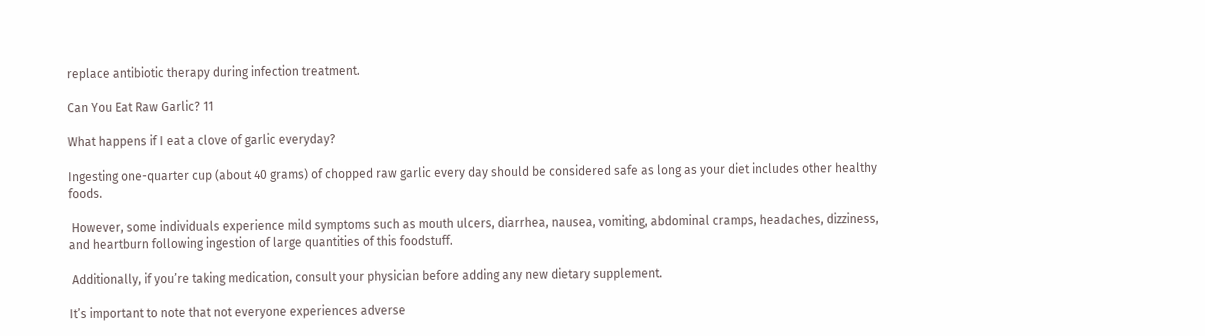replace antibiotic therapy during infection treatment.

Can You Eat Raw Garlic? 11

What happens if I eat a clove of garlic everyday?

Ingesting one-quarter cup (about 40 grams) of chopped raw garlic every day should be considered safe as long as your diet includes other healthy foods.

 However, some individuals experience mild symptoms such as mouth ulcers, diarrhea, nausea, vomiting, abdominal cramps, headaches, dizziness, and heartburn following ingestion of large quantities of this foodstuff.

 Additionally, if you’re taking medication, consult your physician before adding any new dietary supplement.

It’s important to note that not everyone experiences adverse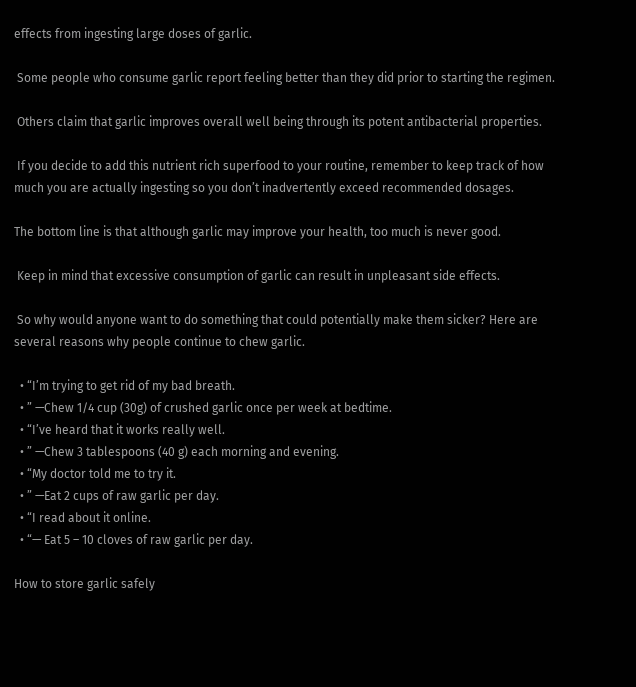effects from ingesting large doses of garlic.

 Some people who consume garlic report feeling better than they did prior to starting the regimen.

 Others claim that garlic improves overall well being through its potent antibacterial properties.

 If you decide to add this nutrient rich superfood to your routine, remember to keep track of how much you are actually ingesting so you don’t inadvertently exceed recommended dosages.

The bottom line is that although garlic may improve your health, too much is never good.

 Keep in mind that excessive consumption of garlic can result in unpleasant side effects.

 So why would anyone want to do something that could potentially make them sicker? Here are several reasons why people continue to chew garlic.

  • “I’m trying to get rid of my bad breath.
  • ” —Chew 1/4 cup (30g) of crushed garlic once per week at bedtime.
  • “I’ve heard that it works really well.
  • ” —Chew 3 tablespoons (40 g) each morning and evening.
  • “My doctor told me to try it.
  • ” —Eat 2 cups of raw garlic per day.
  • “I read about it online.
  • “— Eat 5 – 10 cloves of raw garlic per day.

How to store garlic safely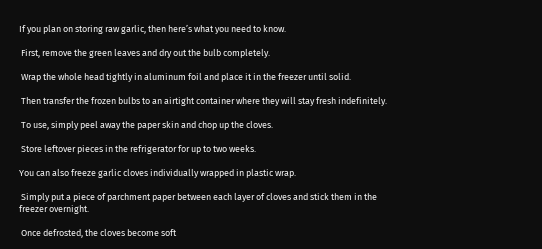If you plan on storing raw garlic, then here’s what you need to know.

 First, remove the green leaves and dry out the bulb completely.

 Wrap the whole head tightly in aluminum foil and place it in the freezer until solid.

 Then transfer the frozen bulbs to an airtight container where they will stay fresh indefinitely.

 To use, simply peel away the paper skin and chop up the cloves.

 Store leftover pieces in the refrigerator for up to two weeks.

You can also freeze garlic cloves individually wrapped in plastic wrap.

 Simply put a piece of parchment paper between each layer of cloves and stick them in the freezer overnight.

 Once defrosted, the cloves become soft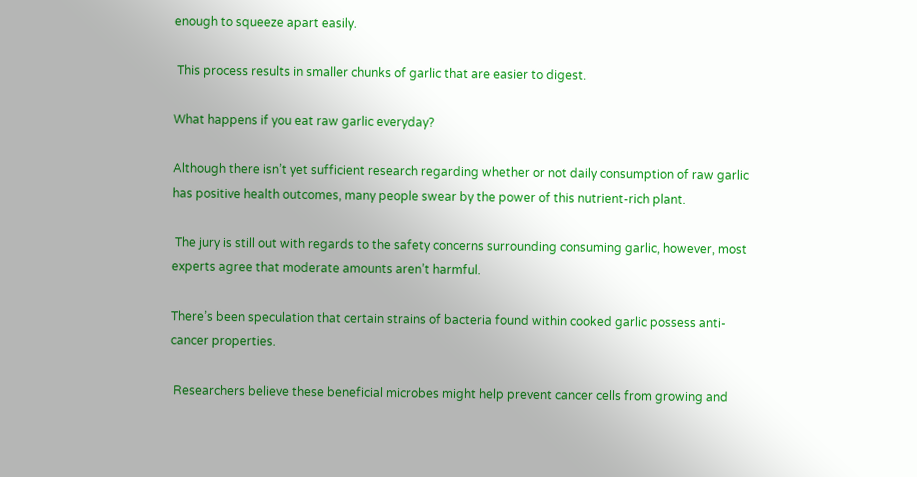enough to squeeze apart easily.

 This process results in smaller chunks of garlic that are easier to digest.

What happens if you eat raw garlic everyday?

Although there isn’t yet sufficient research regarding whether or not daily consumption of raw garlic has positive health outcomes, many people swear by the power of this nutrient-rich plant.

 The jury is still out with regards to the safety concerns surrounding consuming garlic, however, most experts agree that moderate amounts aren’t harmful.

There’s been speculation that certain strains of bacteria found within cooked garlic possess anti-cancer properties.

 Researchers believe these beneficial microbes might help prevent cancer cells from growing and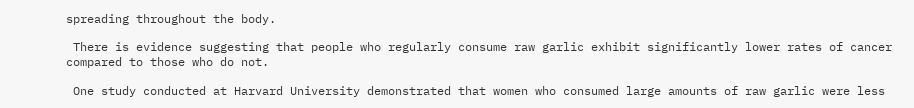spreading throughout the body.

 There is evidence suggesting that people who regularly consume raw garlic exhibit significantly lower rates of cancer compared to those who do not.

 One study conducted at Harvard University demonstrated that women who consumed large amounts of raw garlic were less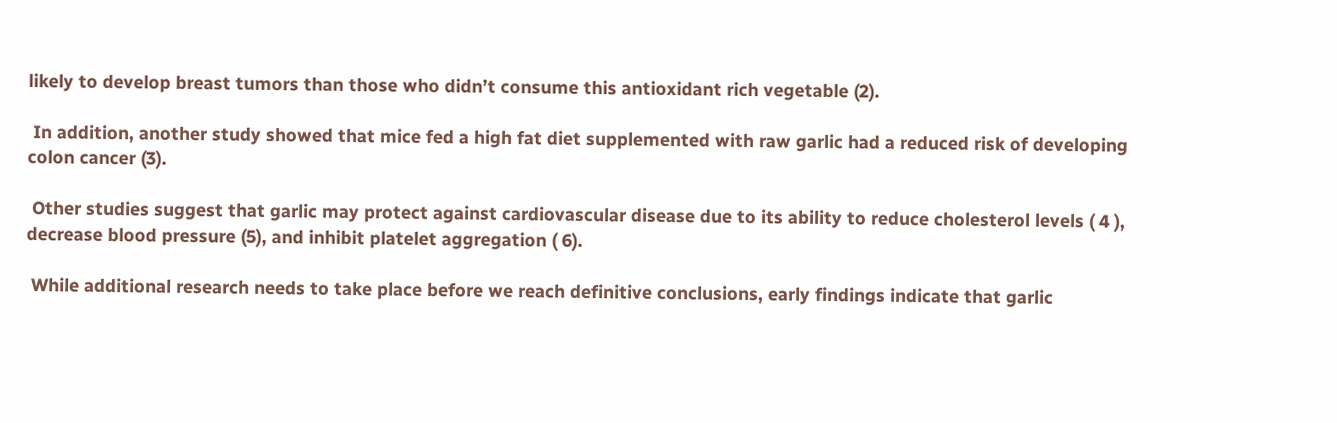likely to develop breast tumors than those who didn’t consume this antioxidant rich vegetable (2).

 In addition, another study showed that mice fed a high fat diet supplemented with raw garlic had a reduced risk of developing colon cancer (3).

 Other studies suggest that garlic may protect against cardiovascular disease due to its ability to reduce cholesterol levels ( 4 ), decrease blood pressure (5), and inhibit platelet aggregation ( 6).

 While additional research needs to take place before we reach definitive conclusions, early findings indicate that garlic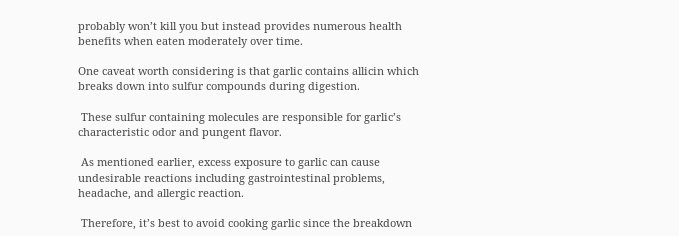probably won’t kill you but instead provides numerous health benefits when eaten moderately over time.

One caveat worth considering is that garlic contains allicin which breaks down into sulfur compounds during digestion.

 These sulfur containing molecules are responsible for garlic’s characteristic odor and pungent flavor.

 As mentioned earlier, excess exposure to garlic can cause undesirable reactions including gastrointestinal problems, headache, and allergic reaction.

 Therefore, it’s best to avoid cooking garlic since the breakdown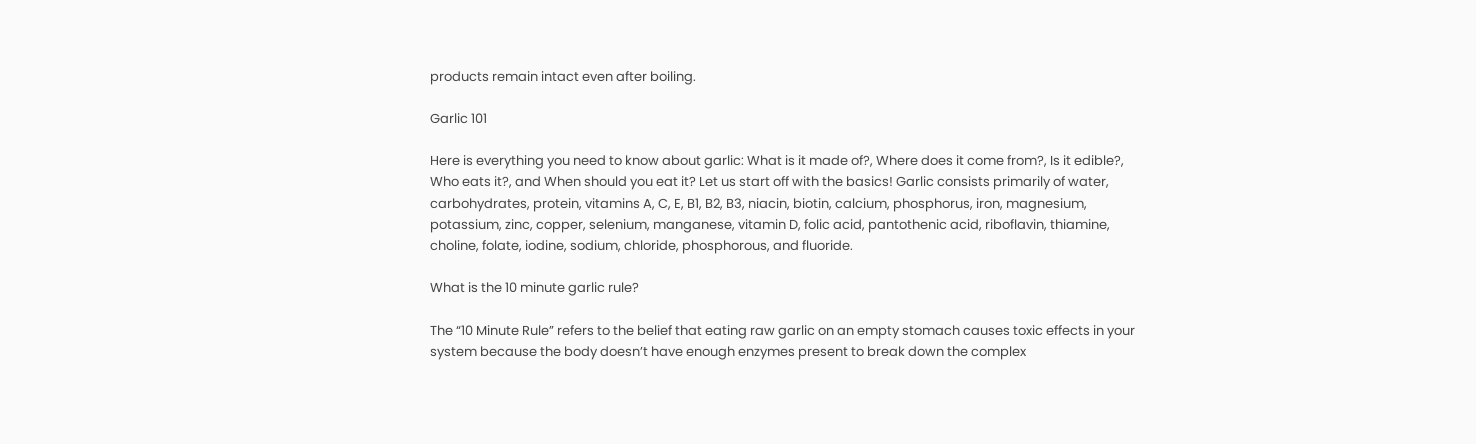products remain intact even after boiling.

Garlic 101

Here is everything you need to know about garlic: What is it made of?, Where does it come from?, Is it edible?, Who eats it?, and When should you eat it? Let us start off with the basics! Garlic consists primarily of water, carbohydrates, protein, vitamins A, C, E, B1, B2, B3, niacin, biotin, calcium, phosphorus, iron, magnesium, potassium, zinc, copper, selenium, manganese, vitamin D, folic acid, pantothenic acid, riboflavin, thiamine, choline, folate, iodine, sodium, chloride, phosphorous, and fluoride.

What is the 10 minute garlic rule?

The “10 Minute Rule” refers to the belief that eating raw garlic on an empty stomach causes toxic effects in your system because the body doesn’t have enough enzymes present to break down the complex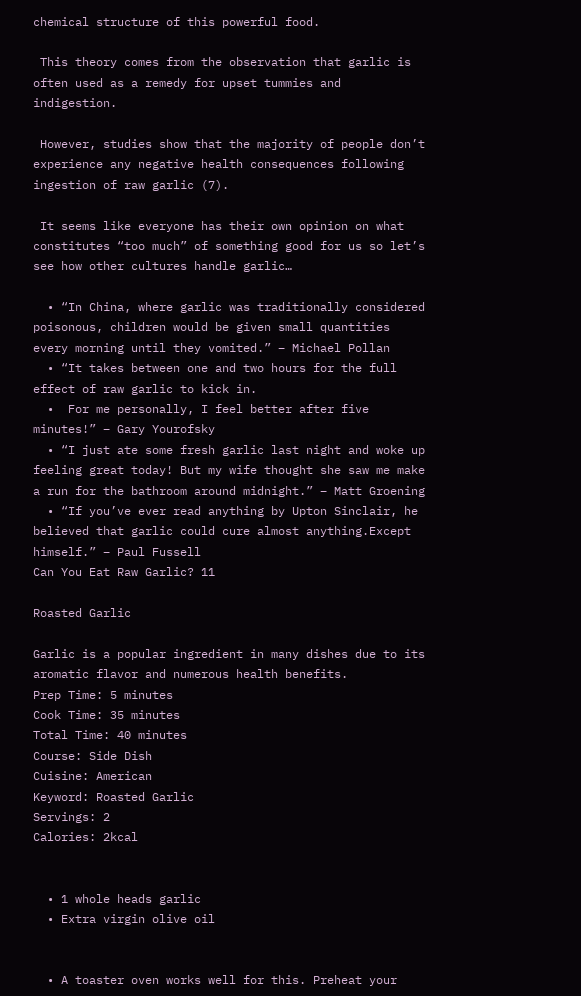chemical structure of this powerful food.

 This theory comes from the observation that garlic is often used as a remedy for upset tummies and indigestion.

 However, studies show that the majority of people don’t experience any negative health consequences following ingestion of raw garlic (7).

 It seems like everyone has their own opinion on what constitutes “too much” of something good for us so let’s see how other cultures handle garlic…

  • “In China, where garlic was traditionally considered poisonous, children would be given small quantities every morning until they vomited.” – Michael Pollan
  • “It takes between one and two hours for the full effect of raw garlic to kick in.
  •  For me personally, I feel better after five minutes!” – Gary Yourofsky
  • “I just ate some fresh garlic last night and woke up feeling great today! But my wife thought she saw me make a run for the bathroom around midnight.” – Matt Groening
  • “If you’ve ever read anything by Upton Sinclair, he believed that garlic could cure almost anything.Except himself.” – Paul Fussell
Can You Eat Raw Garlic? 11

Roasted Garlic

Garlic is a popular ingredient in many dishes due to its aromatic flavor and numerous health benefits.
Prep Time: 5 minutes
Cook Time: 35 minutes
Total Time: 40 minutes
Course: Side Dish
Cuisine: American
Keyword: Roasted Garlic
Servings: 2
Calories: 2kcal


  • 1 whole heads garlic
  • Extra virgin olive oil


  • A toaster oven works well for this. Preheat your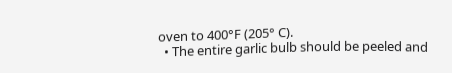oven to 400°F (205° C).
  • The entire garlic bulb should be peeled and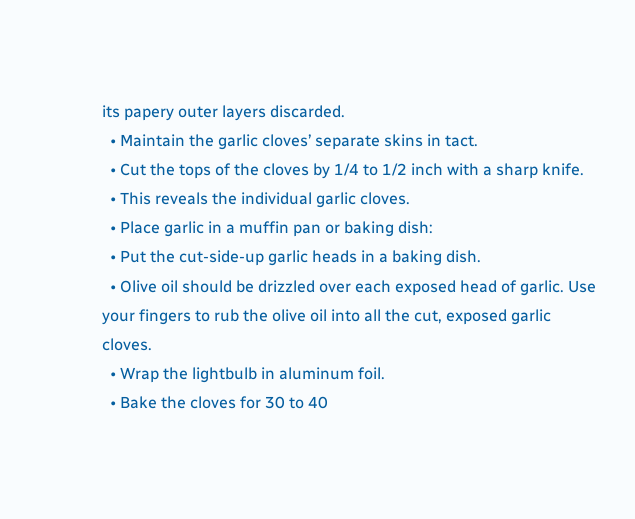its papery outer layers discarded.
  • Maintain the garlic cloves’ separate skins in tact.
  • Cut the tops of the cloves by 1/4 to 1/2 inch with a sharp knife.
  • This reveals the individual garlic cloves.
  • Place garlic in a muffin pan or baking dish:
  • Put the cut-side-up garlic heads in a baking dish.
  • Olive oil should be drizzled over each exposed head of garlic. Use your fingers to rub the olive oil into all the cut, exposed garlic cloves.
  • Wrap the lightbulb in aluminum foil.
  • Bake the cloves for 30 to 40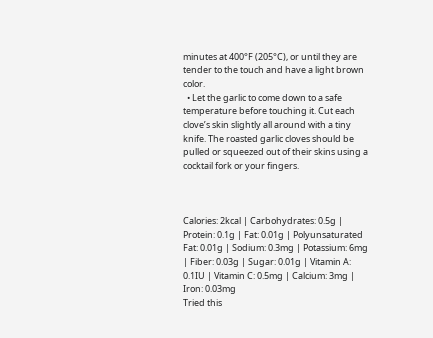minutes at 400°F (205°C), or until they are tender to the touch and have a light brown color.
  • Let the garlic to come down to a safe temperature before touching it. Cut each clove’s skin slightly all around with a tiny knife. The roasted garlic cloves should be pulled or squeezed out of their skins using a cocktail fork or your fingers.



Calories: 2kcal | Carbohydrates: 0.5g | Protein: 0.1g | Fat: 0.01g | Polyunsaturated Fat: 0.01g | Sodium: 0.3mg | Potassium: 6mg | Fiber: 0.03g | Sugar: 0.01g | Vitamin A: 0.1IU | Vitamin C: 0.5mg | Calcium: 3mg | Iron: 0.03mg
Tried this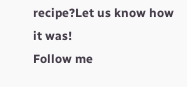recipe?Let us know how it was!
Follow me